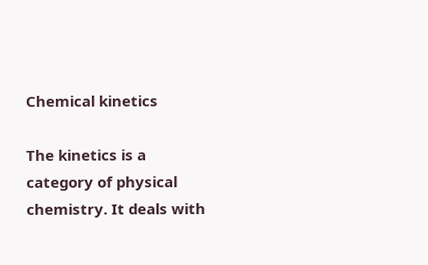Chemical kinetics

The kinetics is a category of physical chemistry. It deals with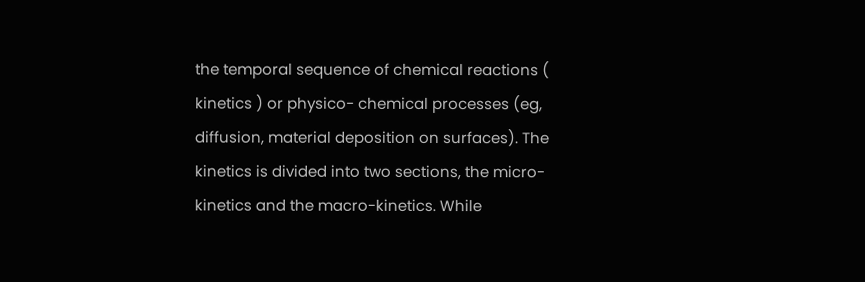the temporal sequence of chemical reactions ( kinetics ) or physico- chemical processes (eg, diffusion, material deposition on surfaces). The kinetics is divided into two sections, the micro-kinetics and the macro-kinetics. While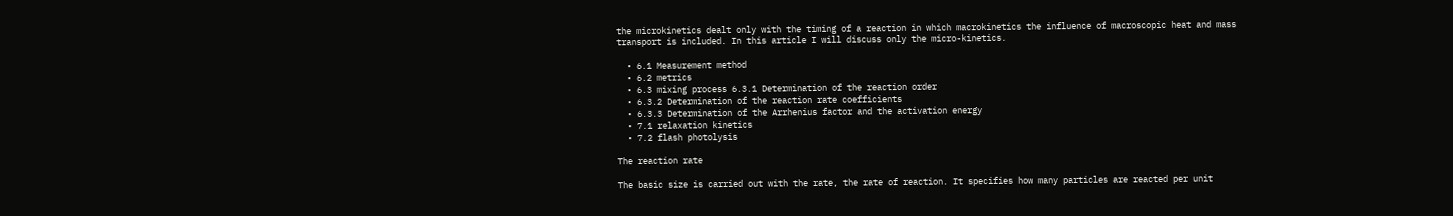the microkinetics dealt only with the timing of a reaction in which macrokinetics the influence of macroscopic heat and mass transport is included. In this article I will discuss only the micro-kinetics.

  • 6.1 Measurement method
  • 6.2 metrics
  • 6.3 mixing process 6.3.1 Determination of the reaction order
  • 6.3.2 Determination of the reaction rate coefficients
  • 6.3.3 Determination of the Arrhenius factor and the activation energy
  • 7.1 relaxation kinetics
  • 7.2 flash photolysis

The reaction rate

The basic size is carried out with the rate, the rate of reaction. It specifies how many particles are reacted per unit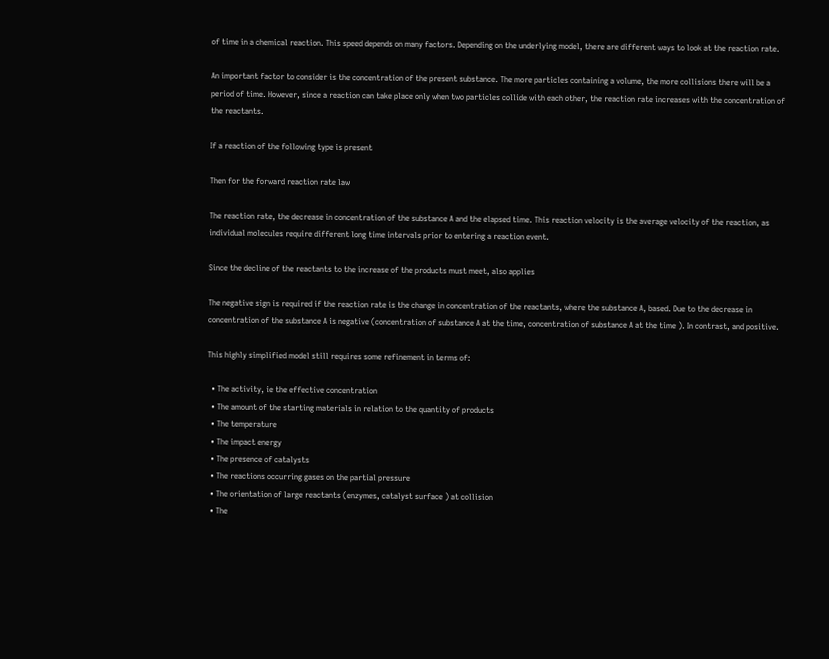of time in a chemical reaction. This speed depends on many factors. Depending on the underlying model, there are different ways to look at the reaction rate.

An important factor to consider is the concentration of the present substance. The more particles containing a volume, the more collisions there will be a period of time. However, since a reaction can take place only when two particles collide with each other, the reaction rate increases with the concentration of the reactants.

If a reaction of the following type is present

Then for the forward reaction rate law

The reaction rate, the decrease in concentration of the substance A and the elapsed time. This reaction velocity is the average velocity of the reaction, as individual molecules require different long time intervals prior to entering a reaction event.

Since the decline of the reactants to the increase of the products must meet, also applies

The negative sign is required if the reaction rate is the change in concentration of the reactants, where the substance A, based. Due to the decrease in concentration of the substance A is negative (concentration of substance A at the time, concentration of substance A at the time ). In contrast, and positive.

This highly simplified model still requires some refinement in terms of:

  • The activity, ie the effective concentration
  • The amount of the starting materials in relation to the quantity of products
  • The temperature
  • The impact energy
  • The presence of catalysts
  • The reactions occurring gases on the partial pressure
  • The orientation of large reactants (enzymes, catalyst surface ) at collision
  • The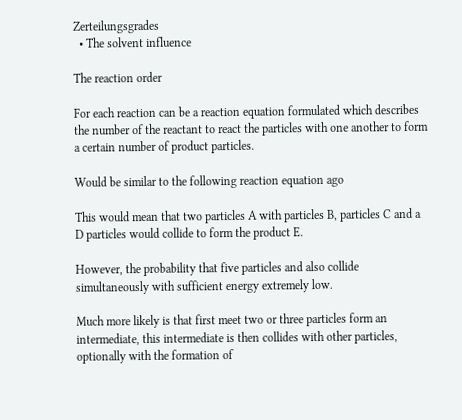Zerteilungsgrades
  • The solvent influence

The reaction order

For each reaction can be a reaction equation formulated which describes the number of the reactant to react the particles with one another to form a certain number of product particles.

Would be similar to the following reaction equation ago

This would mean that two particles A with particles B, particles C and a D particles would collide to form the product E.

However, the probability that five particles and also collide simultaneously with sufficient energy extremely low.

Much more likely is that first meet two or three particles form an intermediate, this intermediate is then collides with other particles, optionally with the formation of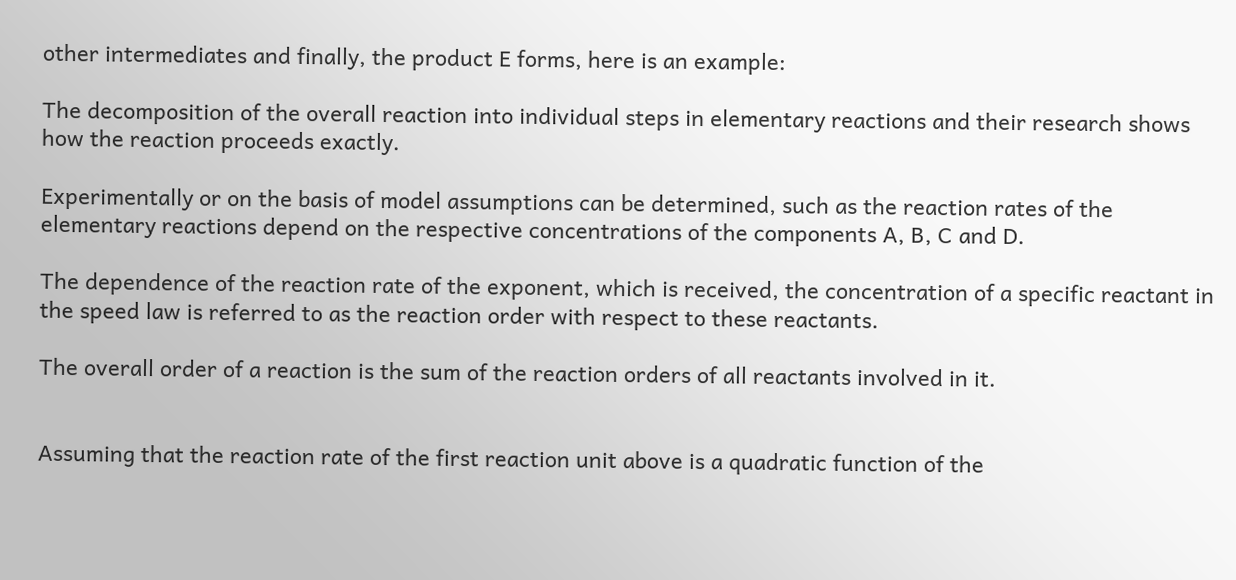other intermediates and finally, the product E forms, here is an example:

The decomposition of the overall reaction into individual steps in elementary reactions and their research shows how the reaction proceeds exactly.

Experimentally or on the basis of model assumptions can be determined, such as the reaction rates of the elementary reactions depend on the respective concentrations of the components A, B, C and D.

The dependence of the reaction rate of the exponent, which is received, the concentration of a specific reactant in the speed law is referred to as the reaction order with respect to these reactants.

The overall order of a reaction is the sum of the reaction orders of all reactants involved in it.


Assuming that the reaction rate of the first reaction unit above is a quadratic function of the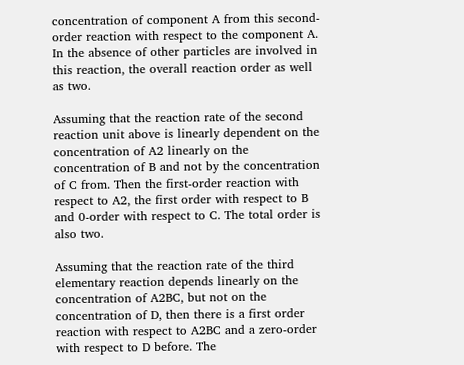concentration of component A from this second-order reaction with respect to the component A. In the absence of other particles are involved in this reaction, the overall reaction order as well as two.

Assuming that the reaction rate of the second reaction unit above is linearly dependent on the concentration of A2 linearly on the concentration of B and not by the concentration of C from. Then the first-order reaction with respect to A2, the first order with respect to B and 0-order with respect to C. The total order is also two.

Assuming that the reaction rate of the third elementary reaction depends linearly on the concentration of A2BC, but not on the concentration of D, then there is a first order reaction with respect to A2BC and a zero-order with respect to D before. The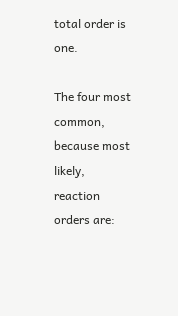total order is one.

The four most common, because most likely, reaction orders are: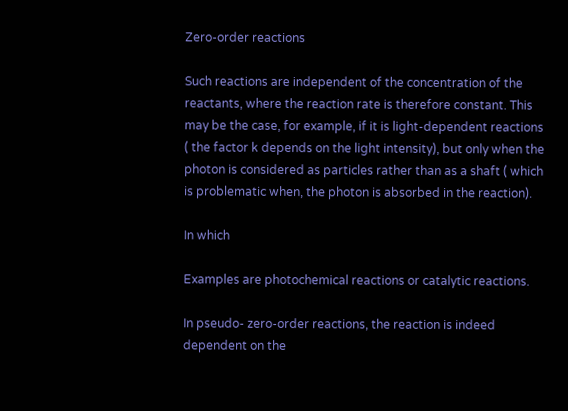Zero-order reactions

Such reactions are independent of the concentration of the reactants, where the reaction rate is therefore constant. This may be the case, for example, if it is light-dependent reactions ( the factor k depends on the light intensity), but only when the photon is considered as particles rather than as a shaft ( which is problematic when, the photon is absorbed in the reaction).

In which

Examples are photochemical reactions or catalytic reactions.

In pseudo- zero-order reactions, the reaction is indeed dependent on the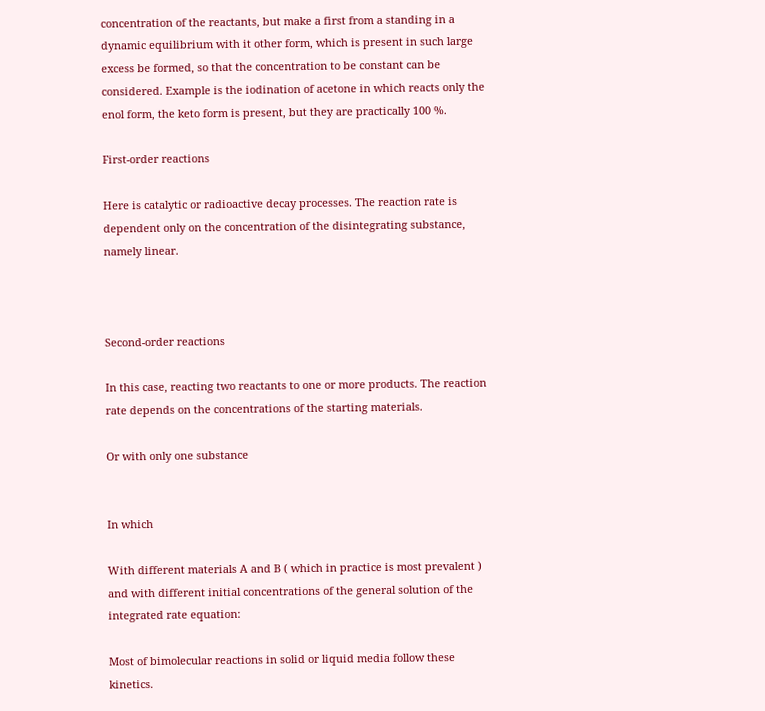concentration of the reactants, but make a first from a standing in a dynamic equilibrium with it other form, which is present in such large excess be formed, so that the concentration to be constant can be considered. Example is the iodination of acetone in which reacts only the enol form, the keto form is present, but they are practically 100 %.

First-order reactions

Here is catalytic or radioactive decay processes. The reaction rate is dependent only on the concentration of the disintegrating substance, namely linear.



Second-order reactions

In this case, reacting two reactants to one or more products. The reaction rate depends on the concentrations of the starting materials.

Or with only one substance


In which

With different materials A and B ( which in practice is most prevalent ) and with different initial concentrations of the general solution of the integrated rate equation:

Most of bimolecular reactions in solid or liquid media follow these kinetics.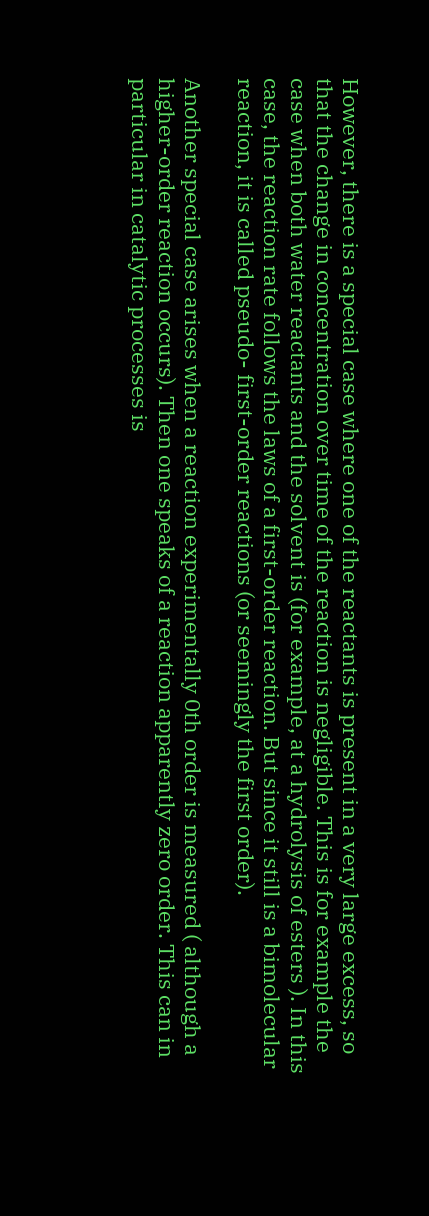However, there is a special case where one of the reactants is present in a very large excess, so that the change in concentration over time of the reaction is negligible. This is for example the case when both water reactants and the solvent is (for example, at a hydrolysis of esters ). In this case, the reaction rate follows the laws of a first-order reaction. But since it still is a bimolecular reaction, it is called pseudo- first-order reactions (or seemingly the first order).

Another special case arises when a reaction experimentally 0th order is measured ( although a higher-order reaction occurs). Then one speaks of a reaction apparently zero order. This can in particular in catalytic processes is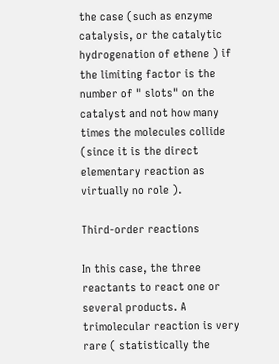the case (such as enzyme catalysis, or the catalytic hydrogenation of ethene ) if the limiting factor is the number of " slots" on the catalyst and not how many times the molecules collide (since it is the direct elementary reaction as virtually no role ).

Third-order reactions

In this case, the three reactants to react one or several products. A trimolecular reaction is very rare ( statistically the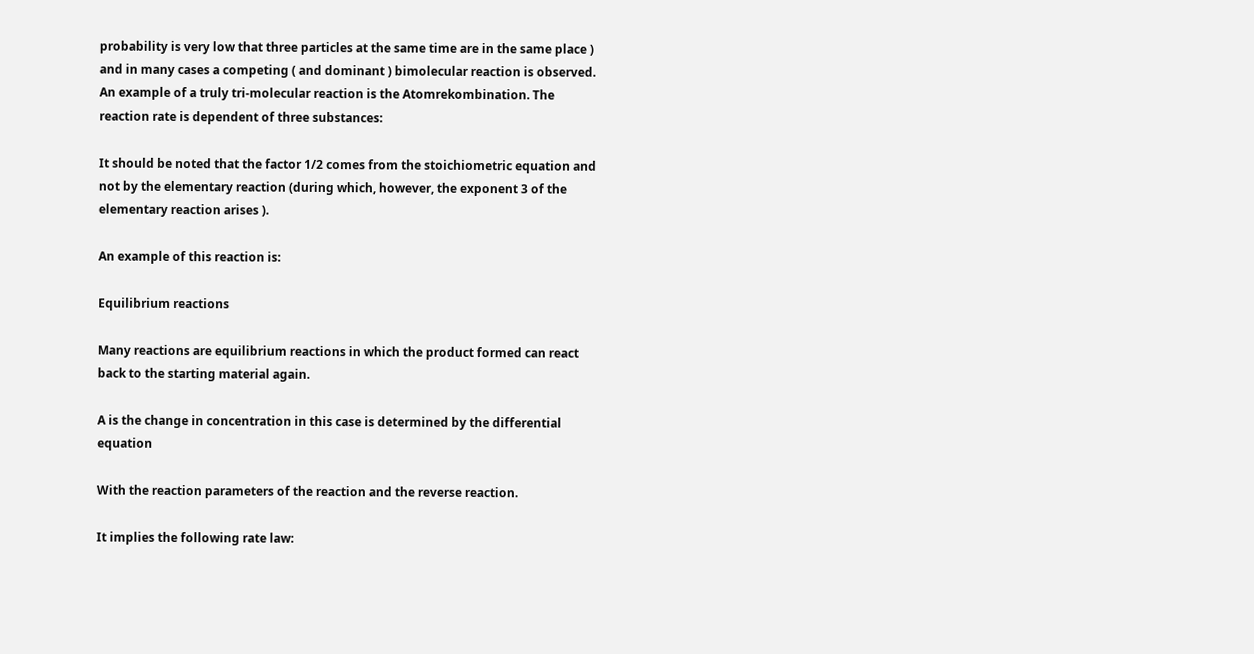probability is very low that three particles at the same time are in the same place ) and in many cases a competing ( and dominant ) bimolecular reaction is observed. An example of a truly tri-molecular reaction is the Atomrekombination. The reaction rate is dependent of three substances:

It should be noted that the factor 1/2 comes from the stoichiometric equation and not by the elementary reaction (during which, however, the exponent 3 of the elementary reaction arises ).

An example of this reaction is:

Equilibrium reactions

Many reactions are equilibrium reactions in which the product formed can react back to the starting material again.

A is the change in concentration in this case is determined by the differential equation

With the reaction parameters of the reaction and the reverse reaction.

It implies the following rate law: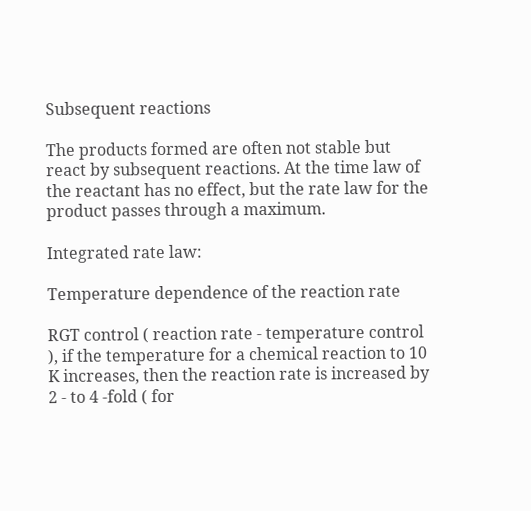Subsequent reactions

The products formed are often not stable but react by subsequent reactions. At the time law of the reactant has no effect, but the rate law for the product passes through a maximum.

Integrated rate law:

Temperature dependence of the reaction rate

RGT control ( reaction rate - temperature control ), if the temperature for a chemical reaction to 10 K increases, then the reaction rate is increased by 2 - to 4 -fold ( for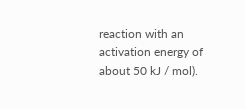reaction with an activation energy of about 50 kJ / mol).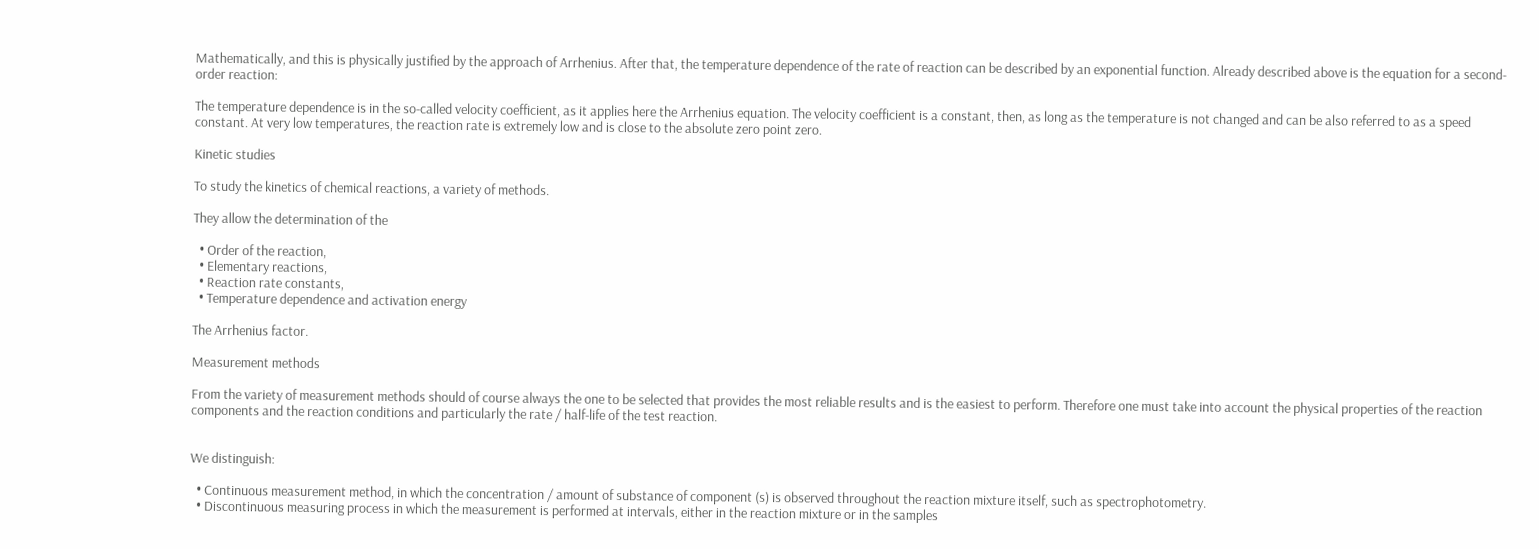Mathematically, and this is physically justified by the approach of Arrhenius. After that, the temperature dependence of the rate of reaction can be described by an exponential function. Already described above is the equation for a second-order reaction:

The temperature dependence is in the so-called velocity coefficient, as it applies here the Arrhenius equation. The velocity coefficient is a constant, then, as long as the temperature is not changed and can be also referred to as a speed constant. At very low temperatures, the reaction rate is extremely low and is close to the absolute zero point zero.

Kinetic studies

To study the kinetics of chemical reactions, a variety of methods.

They allow the determination of the

  • Order of the reaction,
  • Elementary reactions,
  • Reaction rate constants,
  • Temperature dependence and activation energy

The Arrhenius factor.

Measurement methods

From the variety of measurement methods should of course always the one to be selected that provides the most reliable results and is the easiest to perform. Therefore one must take into account the physical properties of the reaction components and the reaction conditions and particularly the rate / half-life of the test reaction.


We distinguish:

  • Continuous measurement method, in which the concentration / amount of substance of component (s) is observed throughout the reaction mixture itself, such as spectrophotometry.
  • Discontinuous measuring process in which the measurement is performed at intervals, either in the reaction mixture or in the samples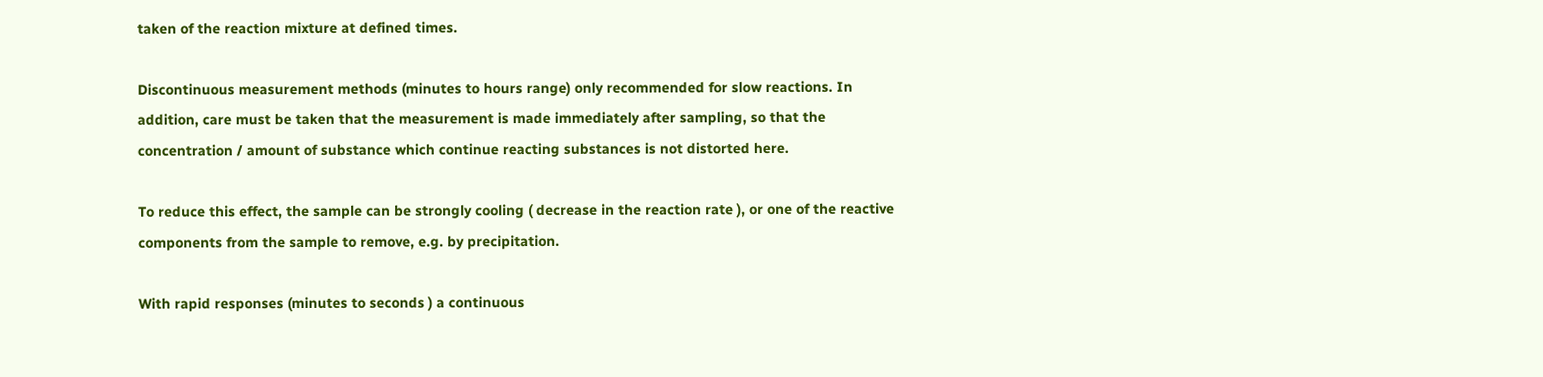taken of the reaction mixture at defined times.

Discontinuous measurement methods (minutes to hours range) only recommended for slow reactions. In addition, care must be taken that the measurement is made immediately after sampling, so that the concentration / amount of substance which continue reacting substances is not distorted here.

To reduce this effect, the sample can be strongly cooling ( decrease in the reaction rate ), or one of the reactive components from the sample to remove, e.g. by precipitation.

With rapid responses (minutes to seconds ) a continuous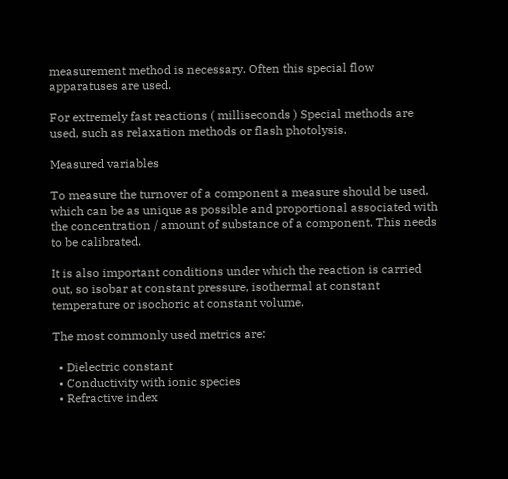measurement method is necessary. Often this special flow apparatuses are used.

For extremely fast reactions ( milliseconds ) Special methods are used, such as relaxation methods or flash photolysis.

Measured variables

To measure the turnover of a component a measure should be used, which can be as unique as possible and proportional associated with the concentration / amount of substance of a component. This needs to be calibrated.

It is also important conditions under which the reaction is carried out, so isobar at constant pressure, isothermal at constant temperature or isochoric at constant volume.

The most commonly used metrics are:

  • Dielectric constant
  • Conductivity with ionic species
  • Refractive index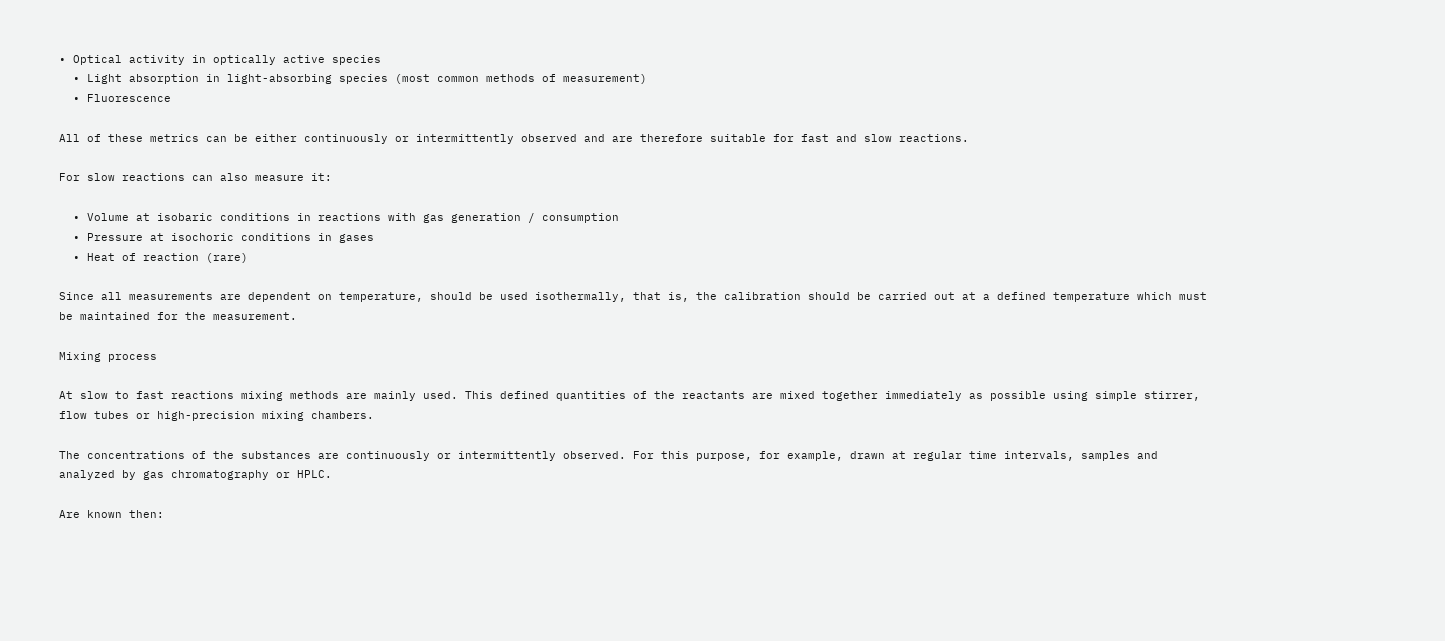• Optical activity in optically active species
  • Light absorption in light-absorbing species (most common methods of measurement)
  • Fluorescence

All of these metrics can be either continuously or intermittently observed and are therefore suitable for fast and slow reactions.

For slow reactions can also measure it:

  • Volume at isobaric conditions in reactions with gas generation / consumption
  • Pressure at isochoric conditions in gases
  • Heat of reaction (rare)

Since all measurements are dependent on temperature, should be used isothermally, that is, the calibration should be carried out at a defined temperature which must be maintained for the measurement.

Mixing process

At slow to fast reactions mixing methods are mainly used. This defined quantities of the reactants are mixed together immediately as possible using simple stirrer, flow tubes or high-precision mixing chambers.

The concentrations of the substances are continuously or intermittently observed. For this purpose, for example, drawn at regular time intervals, samples and analyzed by gas chromatography or HPLC.

Are known then: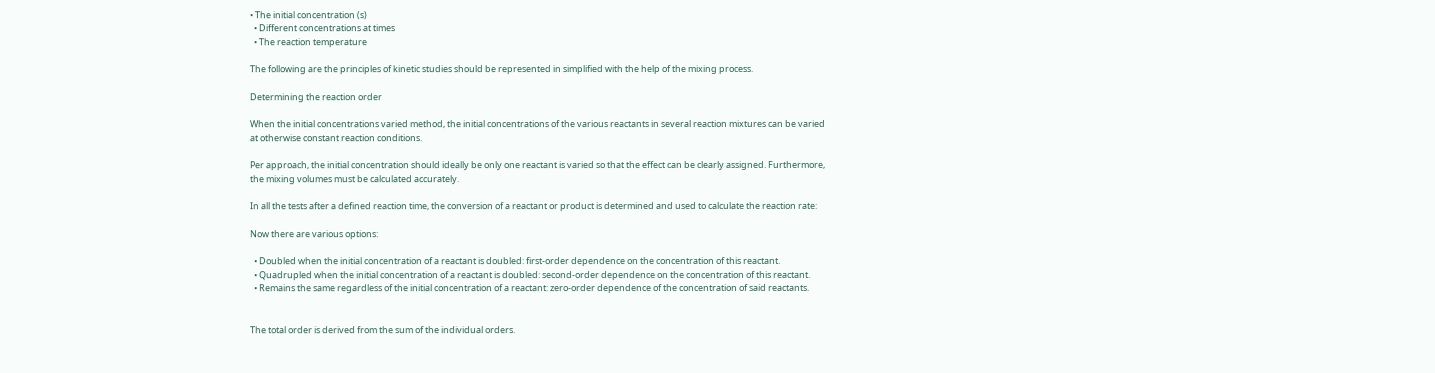• The initial concentration (s)
  • Different concentrations at times
  • The reaction temperature

The following are the principles of kinetic studies should be represented in simplified with the help of the mixing process.

Determining the reaction order

When the initial concentrations varied method, the initial concentrations of the various reactants in several reaction mixtures can be varied at otherwise constant reaction conditions.

Per approach, the initial concentration should ideally be only one reactant is varied so that the effect can be clearly assigned. Furthermore, the mixing volumes must be calculated accurately.

In all the tests after a defined reaction time, the conversion of a reactant or product is determined and used to calculate the reaction rate:

Now there are various options:

  • Doubled when the initial concentration of a reactant is doubled: first-order dependence on the concentration of this reactant.
  • Quadrupled when the initial concentration of a reactant is doubled: second-order dependence on the concentration of this reactant.
  • Remains the same regardless of the initial concentration of a reactant: zero-order dependence of the concentration of said reactants.


The total order is derived from the sum of the individual orders.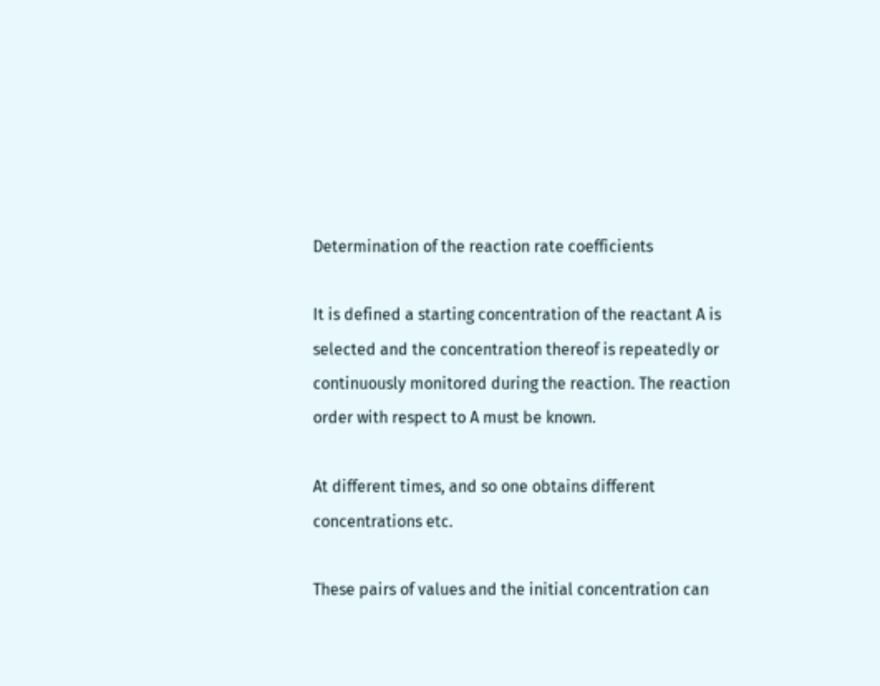Determination of the reaction rate coefficients

It is defined a starting concentration of the reactant A is selected and the concentration thereof is repeatedly or continuously monitored during the reaction. The reaction order with respect to A must be known.

At different times, and so one obtains different concentrations etc.

These pairs of values and the initial concentration can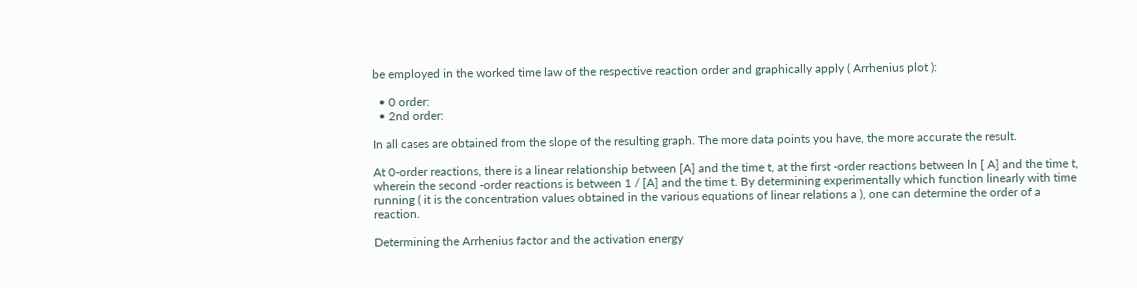be employed in the worked time law of the respective reaction order and graphically apply ( Arrhenius plot ):

  • 0 order:
  • 2nd order:

In all cases are obtained from the slope of the resulting graph. The more data points you have, the more accurate the result.

At 0-order reactions, there is a linear relationship between [A] and the time t, at the first -order reactions between ln [ A] and the time t, wherein the second -order reactions is between 1 / [A] and the time t. By determining experimentally which function linearly with time running ( it is the concentration values obtained in the various equations of linear relations a ), one can determine the order of a reaction.

Determining the Arrhenius factor and the activation energy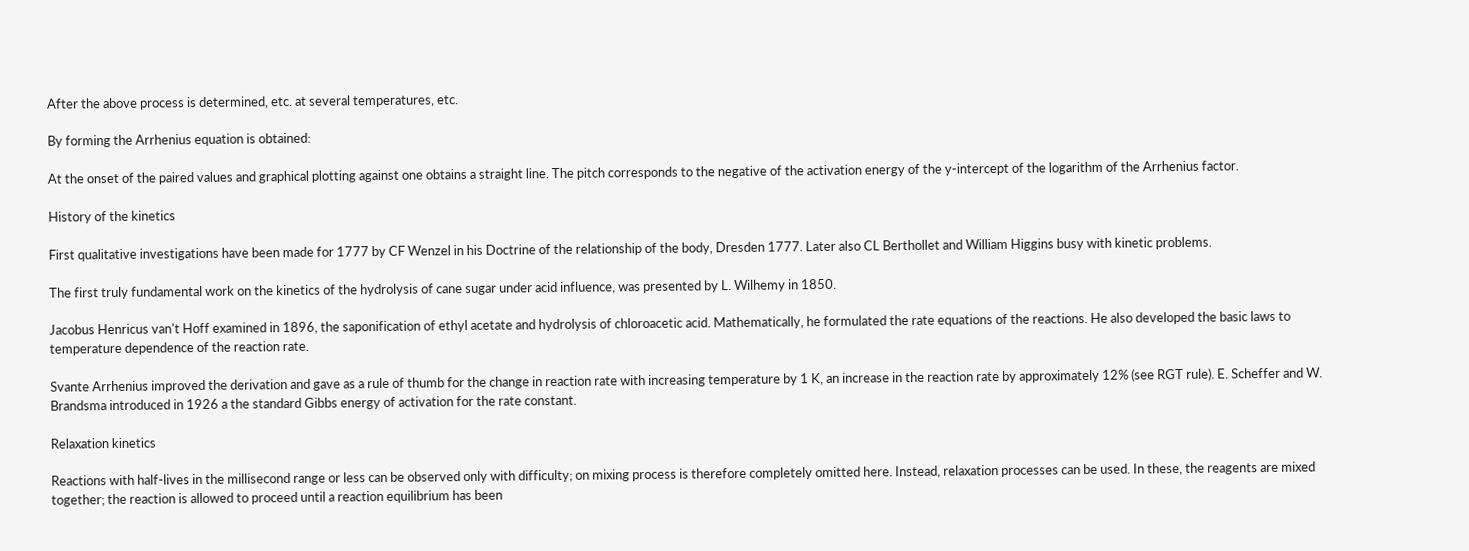After the above process is determined, etc. at several temperatures, etc.

By forming the Arrhenius equation is obtained:

At the onset of the paired values and graphical plotting against one obtains a straight line. The pitch corresponds to the negative of the activation energy of the y-intercept of the logarithm of the Arrhenius factor.

History of the kinetics

First qualitative investigations have been made for 1777 by CF Wenzel in his Doctrine of the relationship of the body, Dresden 1777. Later also CL Berthollet and William Higgins busy with kinetic problems.

The first truly fundamental work on the kinetics of the hydrolysis of cane sugar under acid influence, was presented by L. Wilhemy in 1850.

Jacobus Henricus van't Hoff examined in 1896, the saponification of ethyl acetate and hydrolysis of chloroacetic acid. Mathematically, he formulated the rate equations of the reactions. He also developed the basic laws to temperature dependence of the reaction rate.

Svante Arrhenius improved the derivation and gave as a rule of thumb for the change in reaction rate with increasing temperature by 1 K, an increase in the reaction rate by approximately 12% (see RGT rule). E. Scheffer and W. Brandsma introduced in 1926 a the standard Gibbs energy of activation for the rate constant.

Relaxation kinetics

Reactions with half-lives in the millisecond range or less can be observed only with difficulty; on mixing process is therefore completely omitted here. Instead, relaxation processes can be used. In these, the reagents are mixed together; the reaction is allowed to proceed until a reaction equilibrium has been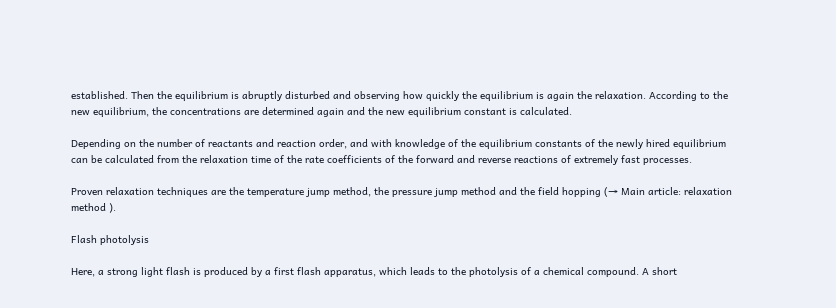established. Then the equilibrium is abruptly disturbed and observing how quickly the equilibrium is again the relaxation. According to the new equilibrium, the concentrations are determined again and the new equilibrium constant is calculated.

Depending on the number of reactants and reaction order, and with knowledge of the equilibrium constants of the newly hired equilibrium can be calculated from the relaxation time of the rate coefficients of the forward and reverse reactions of extremely fast processes.

Proven relaxation techniques are the temperature jump method, the pressure jump method and the field hopping (→ Main article: relaxation method ).

Flash photolysis

Here, a strong light flash is produced by a first flash apparatus, which leads to the photolysis of a chemical compound. A short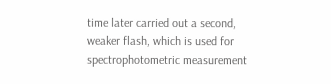time later carried out a second, weaker flash, which is used for spectrophotometric measurement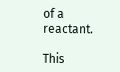of a reactant.

This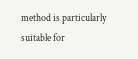method is particularly suitable for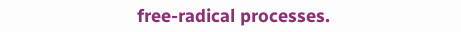free-radical processes.